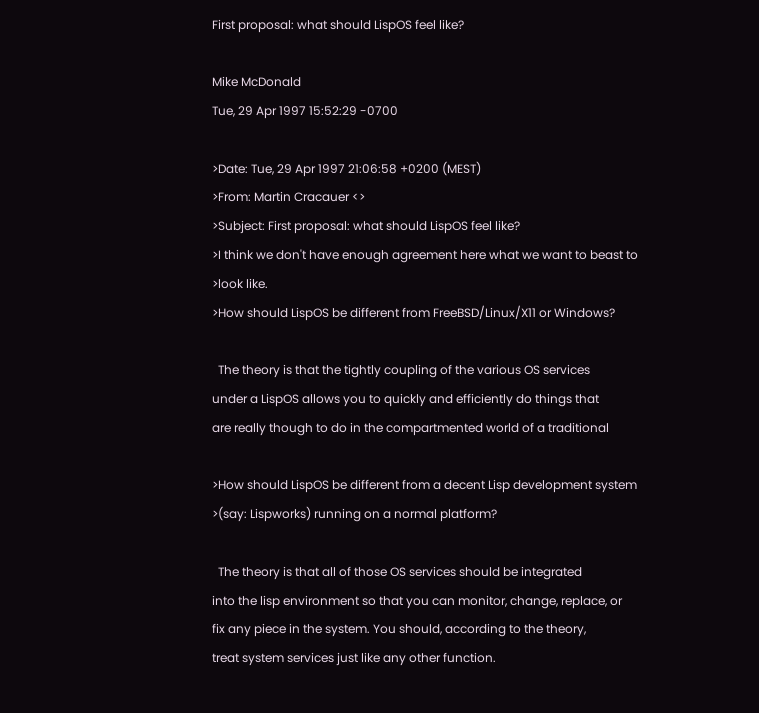First proposal: what should LispOS feel like?

Mike McDonald
Tue, 29 Apr 1997 15:52:29 -0700

>Date: Tue, 29 Apr 1997 21:06:58 +0200 (MEST)
>From: Martin Cracauer <>
>Subject: First proposal: what should LispOS feel like?
>I think we don't have enough agreement here what we want to beast to
>look like.
>How should LispOS be different from FreeBSD/Linux/X11 or Windows?

  The theory is that the tightly coupling of the various OS services
under a LispOS allows you to quickly and efficiently do things that
are really though to do in the compartmented world of a traditional

>How should LispOS be different from a decent Lisp development system
>(say: Lispworks) running on a normal platform?

  The theory is that all of those OS services should be integrated
into the lisp environment so that you can monitor, change, replace, or
fix any piece in the system. You should, according to the theory,
treat system services just like any other function.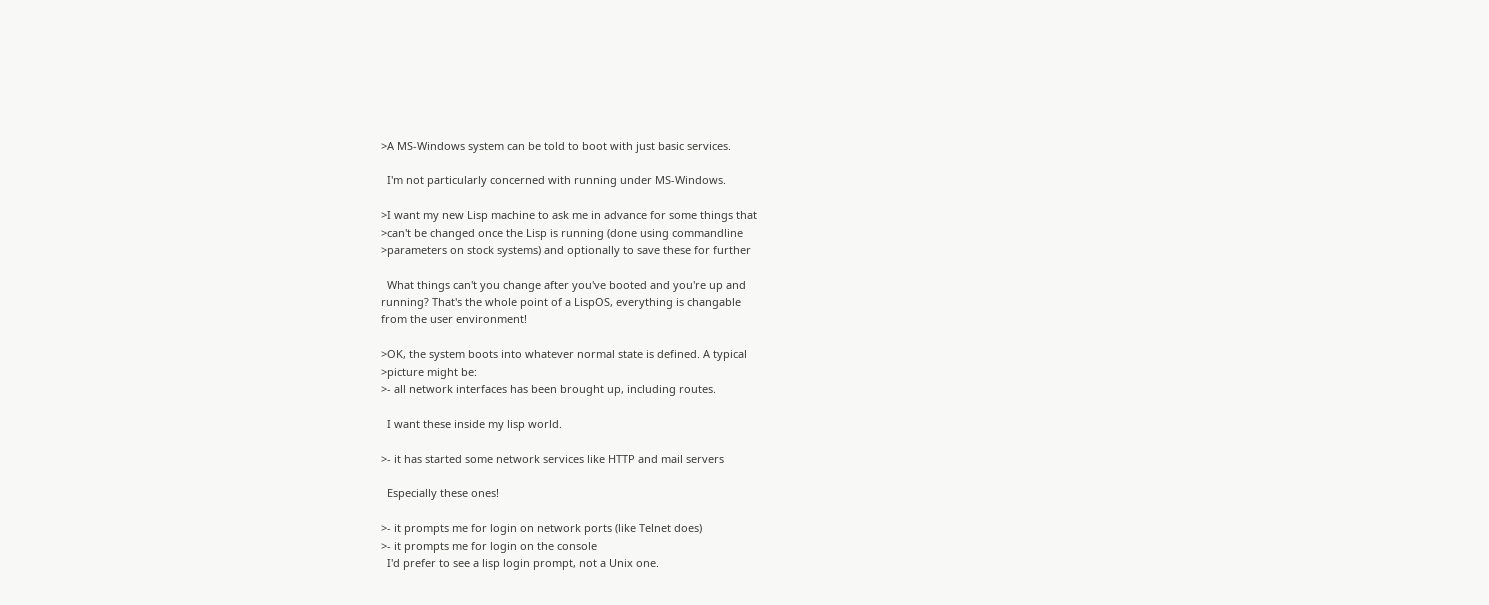>A MS-Windows system can be told to boot with just basic services.

  I'm not particularly concerned with running under MS-Windows.

>I want my new Lisp machine to ask me in advance for some things that
>can't be changed once the Lisp is running (done using commandline
>parameters on stock systems) and optionally to save these for further

  What things can't you change after you've booted and you're up and
running? That's the whole point of a LispOS, everything is changable
from the user environment!

>OK, the system boots into whatever normal state is defined. A typical
>picture might be:
>- all network interfaces has been brought up, including routes.

  I want these inside my lisp world.

>- it has started some network services like HTTP and mail servers

  Especially these ones!

>- it prompts me for login on network ports (like Telnet does)
>- it prompts me for login on the console
  I'd prefer to see a lisp login prompt, not a Unix one.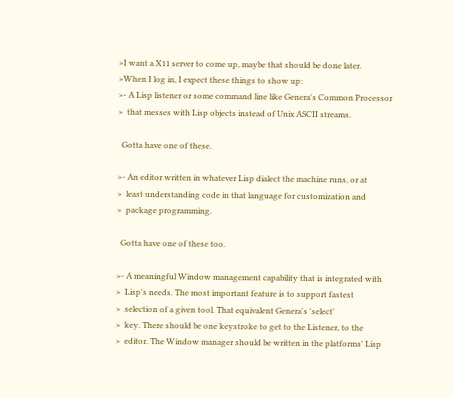>I want a X11 server to come up, maybe that should be done later.
>When I log in, I expect these things to show up:
>- A Lisp listener or some command line like Genera's Common Processor
>  that messes with Lisp objects instead of Unix ASCII streams.

  Gotta have one of these.

>- An editor written in whatever Lisp dialect the machine runs, or at
>  least understanding code in that language for customization and
>  package programming.

  Gotta have one of these too.

>- A meaningful Window management capability that is integrated with
>  Lisp's needs. The most important feature is to support fastest
>  selection of a given tool. That equivalent Genera's 'select'
>  key. There should be one keystroke to get to the Listener, to the
>  editor. The Window manager should be written in the platforms' Lisp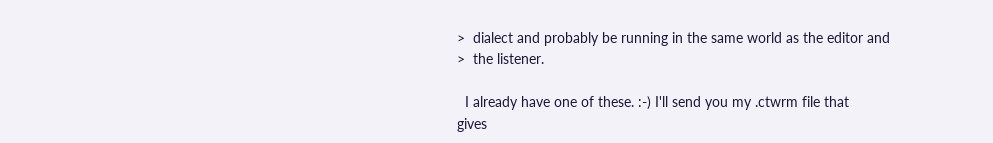>  dialect and probably be running in the same world as the editor and
>  the listener.

  I already have one of these. :-) I'll send you my .ctwrm file that
gives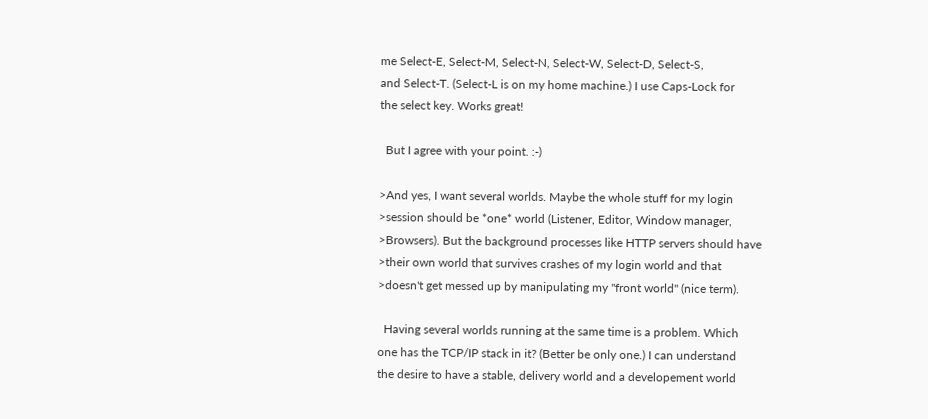me Select-E, Select-M, Select-N, Select-W, Select-D, Select-S,
and Select-T. (Select-L is on my home machine.) I use Caps-Lock for
the select key. Works great!

  But I agree with your point. :-)

>And yes, I want several worlds. Maybe the whole stuff for my login
>session should be *one* world (Listener, Editor, Window manager,
>Browsers). But the background processes like HTTP servers should have
>their own world that survives crashes of my login world and that
>doesn't get messed up by manipulating my "front world" (nice term).

  Having several worlds running at the same time is a problem. Which
one has the TCP/IP stack in it? (Better be only one.) I can understand
the desire to have a stable, delivery world and a developement world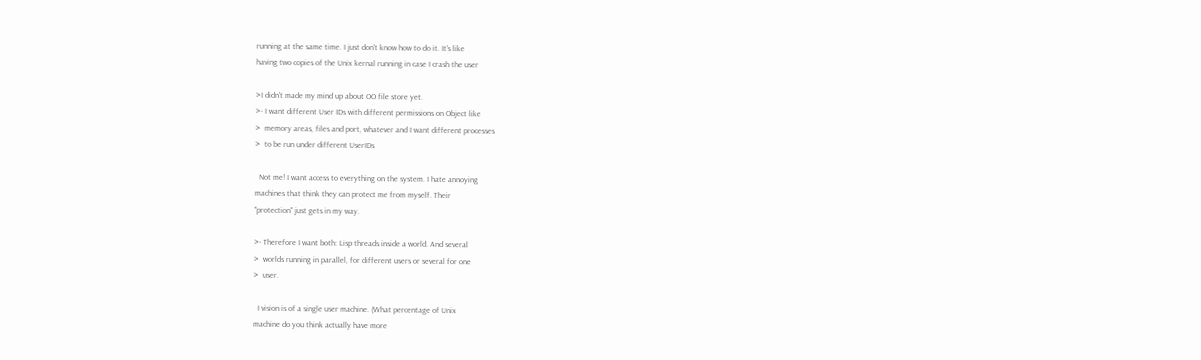running at the same time. I just don't know how to do it. It's like
having two copies of the Unix kernal running in case I crash the user

>I didn't made my mind up about OO file store yet.
>- I want different User IDs with different permissions on Object like
>  memory areas, files and port, whatever and I want different processes
>  to be run under different UserIDs

  Not me! I want access to everything on the system. I hate annoying
machines that think they can protect me from myself. Their
"protection" just gets in my way.

>- Therefore I want both: Lisp threads inside a world. And several
>  worlds running in parallel, for different users or several for one
>  user.

  I vision is of a single user machine. (What percentage of Unix
machine do you think actually have more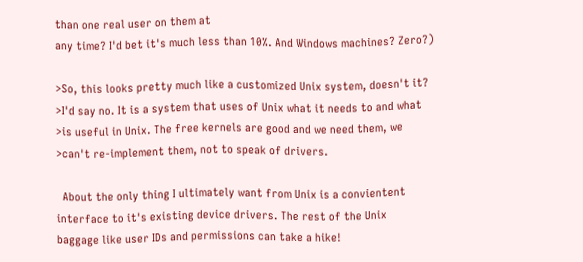than one real user on them at
any time? I'd bet it's much less than 10%. And Windows machines? Zero?)

>So, this looks pretty much like a customized Unix system, doesn't it?
>I'd say no. It is a system that uses of Unix what it needs to and what
>is useful in Unix. The free kernels are good and we need them, we
>can't re-implement them, not to speak of drivers.

  About the only thing I ultimately want from Unix is a convientent
interface to it's existing device drivers. The rest of the Unix
baggage like user IDs and permissions can take a hike!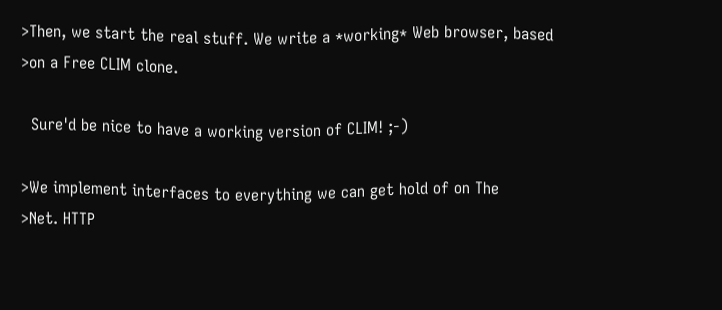>Then, we start the real stuff. We write a *working* Web browser, based
>on a Free CLIM clone.

  Sure'd be nice to have a working version of CLIM! ;-)

>We implement interfaces to everything we can get hold of on The
>Net. HTTP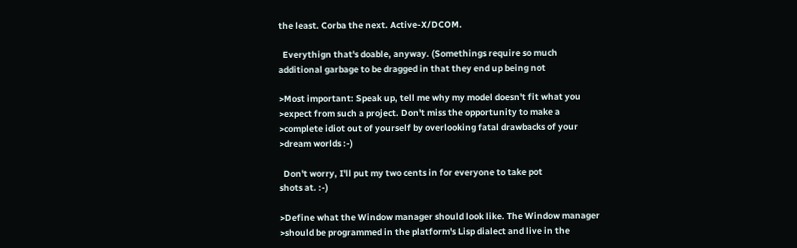the least. Corba the next. Active-X/DCOM.

  Everythign that's doable, anyway. (Somethings require so much
additional garbage to be dragged in that they end up being not

>Most important: Speak up, tell me why my model doesn't fit what you
>expect from such a project. Don't miss the opportunity to make a
>complete idiot out of yourself by overlooking fatal drawbacks of your
>dream worlds :-)

  Don't worry, I'll put my two cents in for everyone to take pot
shots at. :-)

>Define what the Window manager should look like. The Window manager
>should be programmed in the platform's Lisp dialect and live in the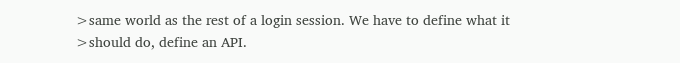>same world as the rest of a login session. We have to define what it
>should do, define an API.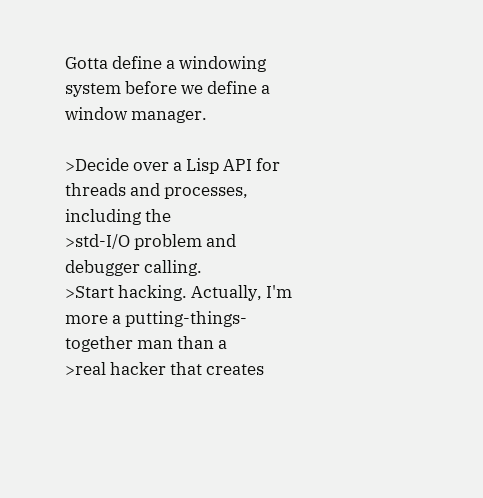Gotta define a windowing system before we define a window manager.

>Decide over a Lisp API for threads and processes, including the
>std-I/O problem and debugger calling.
>Start hacking. Actually, I'm more a putting-things-together man than a
>real hacker that creates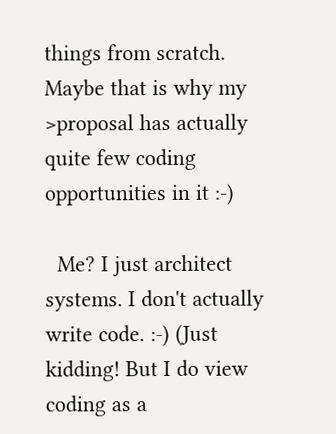things from scratch. Maybe that is why my
>proposal has actually quite few coding opportunities in it :-)

  Me? I just architect systems. I don't actually write code. :-) (Just
kidding! But I do view coding as a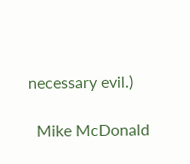necessary evil.)

  Mike McDonald